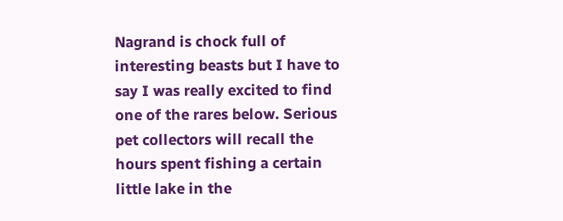Nagrand is chock full of interesting beasts but I have to say I was really excited to find one of the rares below. Serious pet collectors will recall the hours spent fishing a certain little lake in the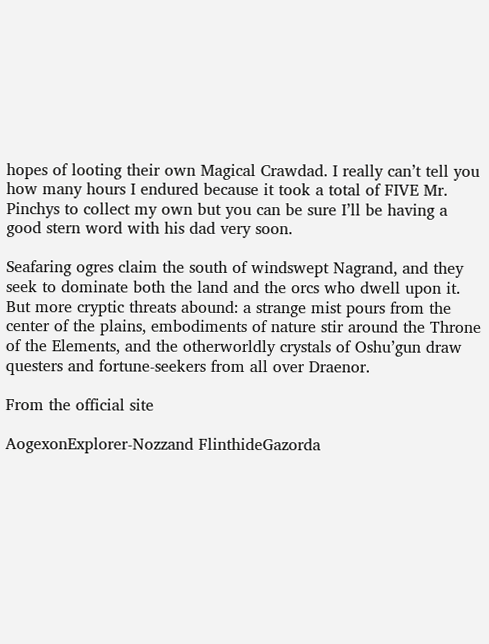hopes of looting their own Magical Crawdad. I really can’t tell you how many hours I endured because it took a total of FIVE Mr. Pinchys to collect my own but you can be sure I’ll be having a good stern word with his dad very soon.

Seafaring ogres claim the south of windswept Nagrand, and they seek to dominate both the land and the orcs who dwell upon it. But more cryptic threats abound: a strange mist pours from the center of the plains, embodiments of nature stir around the Throne of the Elements, and the otherworldly crystals of Oshu’gun draw questers and fortune-seekers from all over Draenor.

From the official site

AogexonExplorer-Nozzand FlinthideGazorda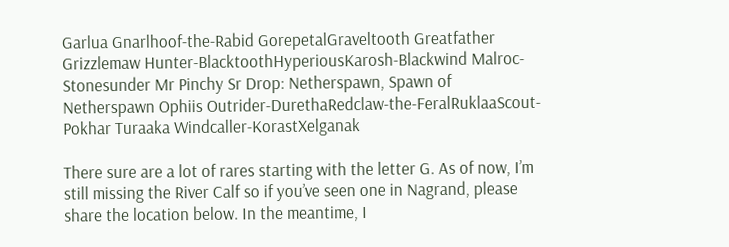Garlua Gnarlhoof-the-Rabid GorepetalGraveltooth Greatfather Grizzlemaw Hunter-BlacktoothHyperiousKarosh-Blackwind Malroc-Stonesunder Mr Pinchy Sr Drop: Netherspawn, Spawn of Netherspawn Ophiis Outrider-DurethaRedclaw-the-FeralRuklaaScout-Pokhar Turaaka Windcaller-KorastXelganak

There sure are a lot of rares starting with the letter G. As of now, I’m still missing the River Calf so if you’ve seen one in Nagrand, please share the location below. In the meantime, I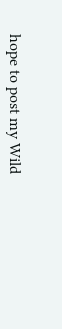hope to post my Wild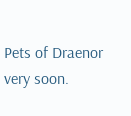Pets of Draenor very soon.